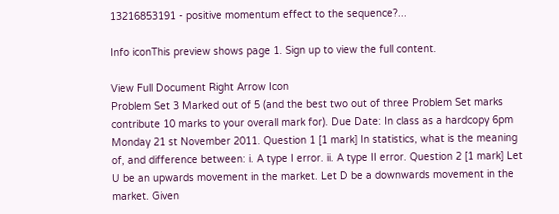13216853191 - positive momentum effect to the sequence?...

Info iconThis preview shows page 1. Sign up to view the full content.

View Full Document Right Arrow Icon
Problem Set 3 Marked out of 5 (and the best two out of three Problem Set marks contribute 10 marks to your overall mark for). Due Date: In class as a hardcopy 6pm Monday 21 st November 2011. Question 1 [1 mark] In statistics, what is the meaning of, and difference between: i. A type I error. ii. A type II error. Question 2 [1 mark] Let U be an upwards movement in the market. Let D be a downwards movement in the market. Given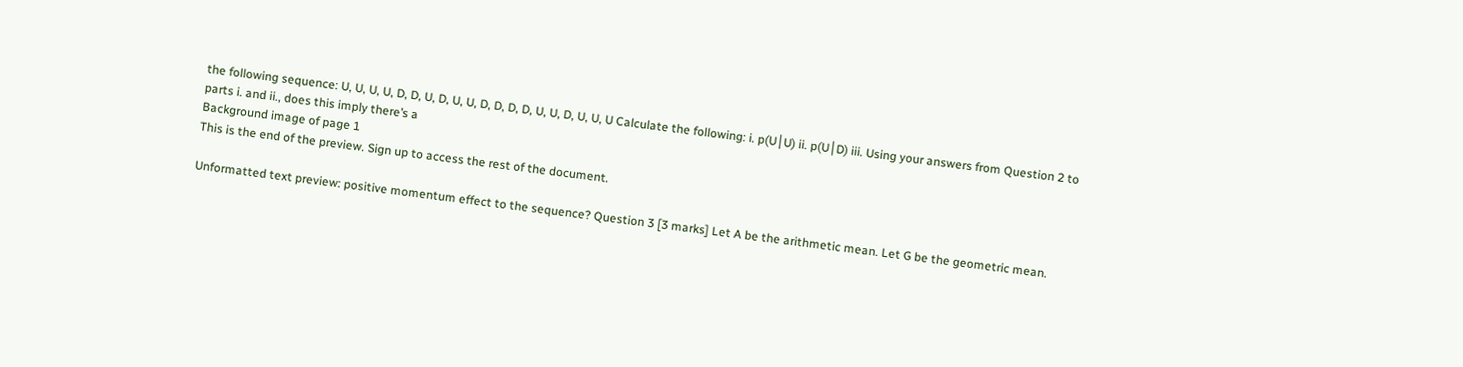the following sequence: U, U, U, U, D, D, U, D, U, U, D, D, D, D, U, U, D, U, U, U Calculate the following: i. p(U│U) ii. p(U│D) iii. Using your answers from Question 2 to parts i. and ii., does this imply there’s a
Background image of page 1
This is the end of the preview. Sign up to access the rest of the document.

Unformatted text preview: positive momentum effect to the sequence? Question 3 [3 marks] Let A be the arithmetic mean. Let G be the geometric mean.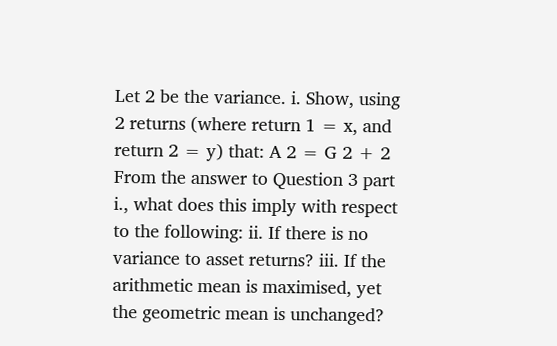Let 2 be the variance. i. Show, using 2 returns (where return 1 = x, and return 2 = y) that: A 2 = G 2 + 2 From the answer to Question 3 part i., what does this imply with respect to the following: ii. If there is no variance to asset returns? iii. If the arithmetic mean is maximised, yet the geometric mean is unchanged?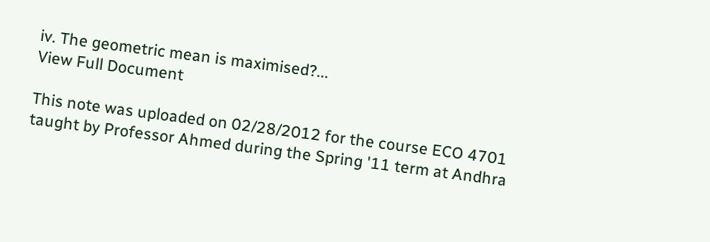iv. The geometric mean is maximised?...
View Full Document

This note was uploaded on 02/28/2012 for the course ECO 4701 taught by Professor Ahmed during the Spring '11 term at Andhra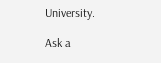University.

Ask a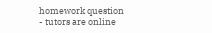homework question - tutors are online